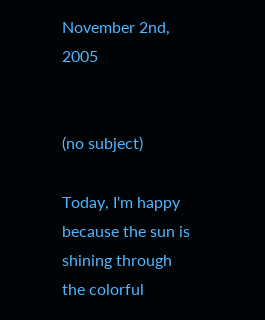November 2nd, 2005


(no subject)

Today, I'm happy because the sun is shining through the colorful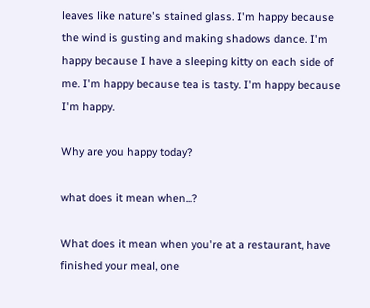leaves like nature's stained glass. I'm happy because the wind is gusting and making shadows dance. I'm happy because I have a sleeping kitty on each side of me. I'm happy because tea is tasty. I'm happy because I'm happy.

Why are you happy today?

what does it mean when...?

What does it mean when you're at a restaurant, have finished your meal, one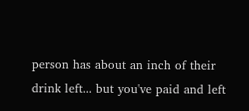person has about an inch of their drink left... but you've paid and left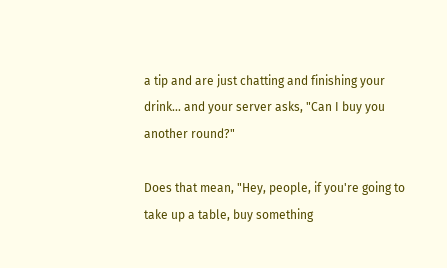a tip and are just chatting and finishing your drink... and your server asks, "Can I buy you another round?"

Does that mean, "Hey, people, if you're going to take up a table, buy something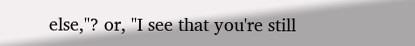else,"? or, "I see that you're still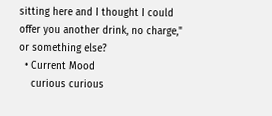sitting here and I thought I could offer you another drink, no charge," or something else?
  • Current Mood
    curious curious